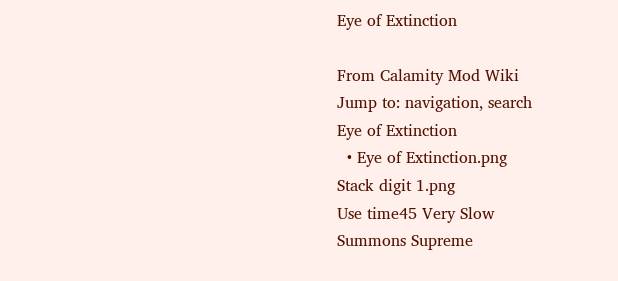Eye of Extinction

From Calamity Mod Wiki
Jump to: navigation, search
Eye of Extinction
  • Eye of Extinction.png
Stack digit 1.png
Use time45 Very Slow
Summons Supreme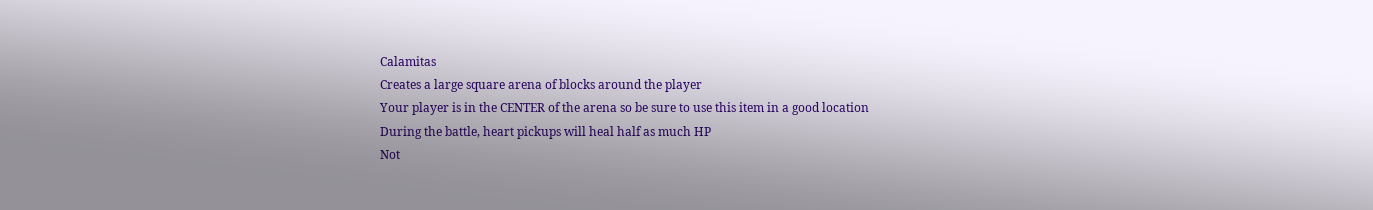Calamitas
Creates a large square arena of blocks around the player
Your player is in the CENTER of the arena so be sure to use this item in a good location
During the battle, heart pickups will heal half as much HP
Not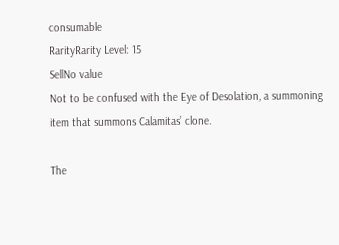consumable
RarityRarity Level: 15
SellNo value
Not to be confused with the Eye of Desolation, a summoning item that summons Calamitas’ clone.

The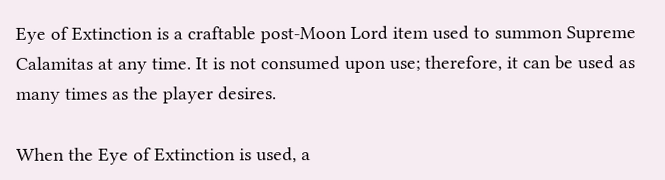Eye of Extinction is a craftable post-Moon Lord item used to summon Supreme Calamitas at any time. It is not consumed upon use; therefore, it can be used as many times as the player desires.

When the Eye of Extinction is used, a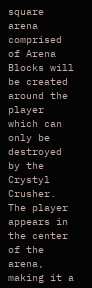square arena comprised of Arena Blocks will be created around the player which can only be destroyed by the Crystyl Crusher. The player appears in the center of the arena, making it a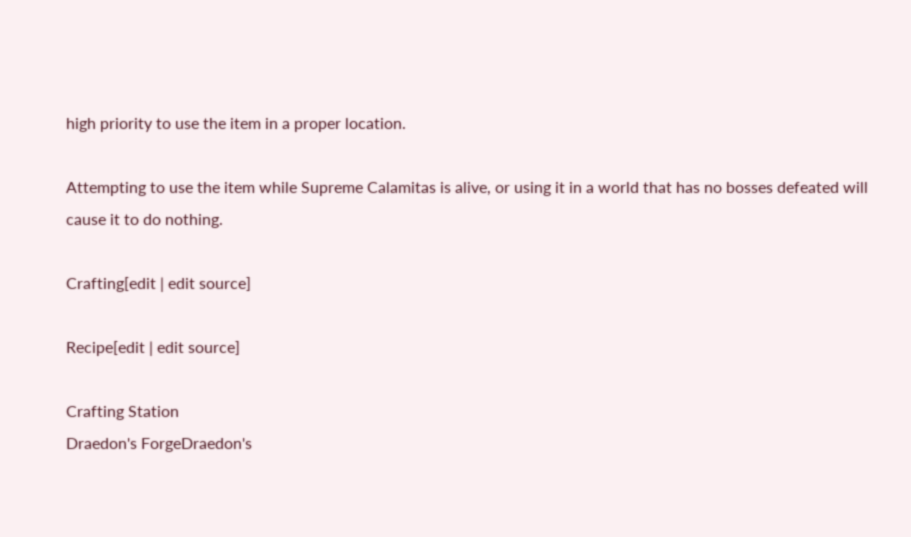high priority to use the item in a proper location.

Attempting to use the item while Supreme Calamitas is alive, or using it in a world that has no bosses defeated will cause it to do nothing.

Crafting[edit | edit source]

Recipe[edit | edit source]

Crafting Station
Draedon's ForgeDraedon's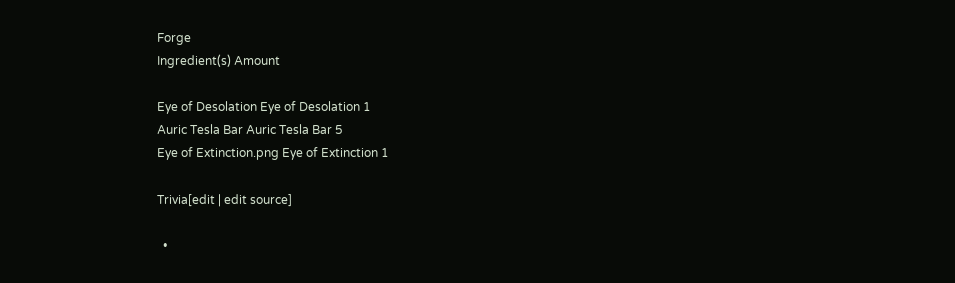Forge
Ingredient(s) Amount

Eye of Desolation Eye of Desolation 1
Auric Tesla Bar Auric Tesla Bar 5
Eye of Extinction.png Eye of Extinction 1

Trivia[edit | edit source]

  •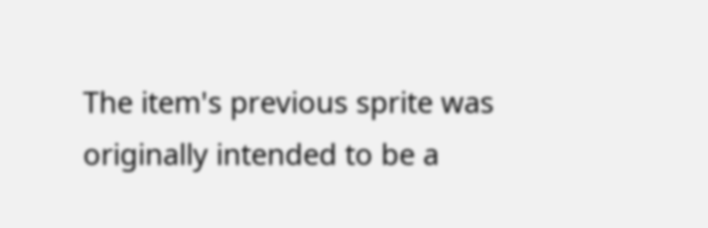The item's previous sprite was originally intended to be a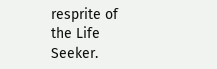resprite of the Life Seeker.